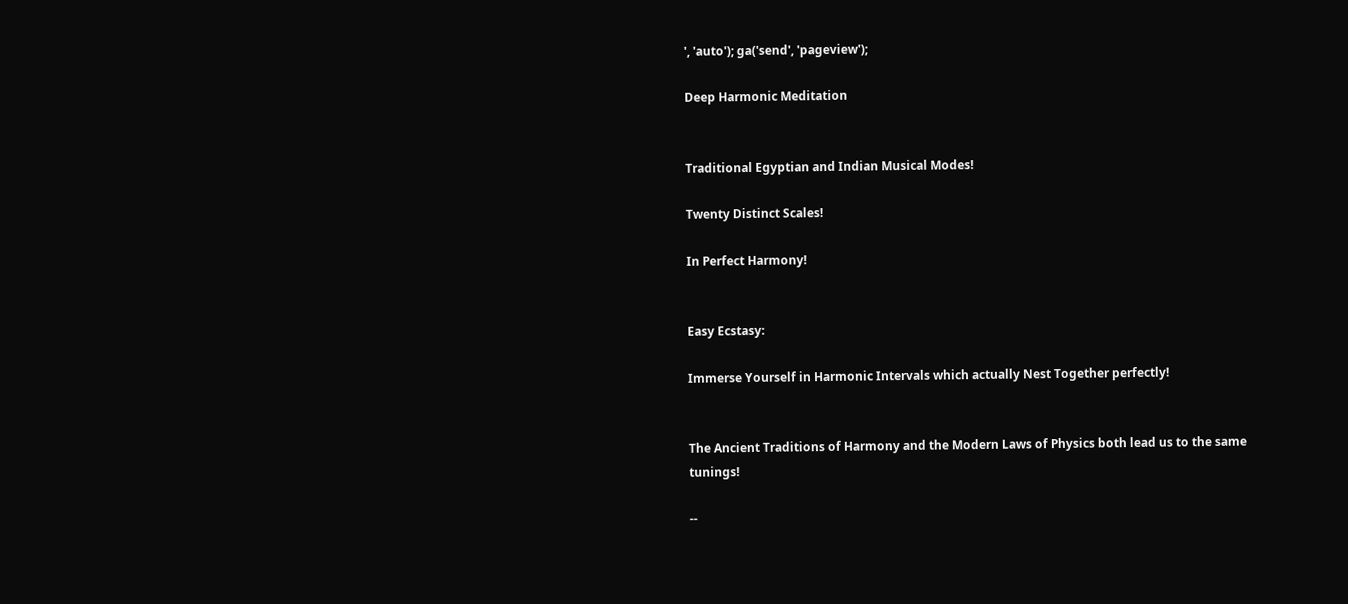', 'auto'); ga('send', 'pageview');

Deep Harmonic Meditation


Traditional Egyptian and Indian Musical Modes!

Twenty Distinct Scales!

In Perfect Harmony!


Easy Ecstasy:

Immerse Yourself in Harmonic Intervals which actually Nest Together perfectly!


The Ancient Traditions of Harmony and the Modern Laws of Physics both lead us to the same tunings!

--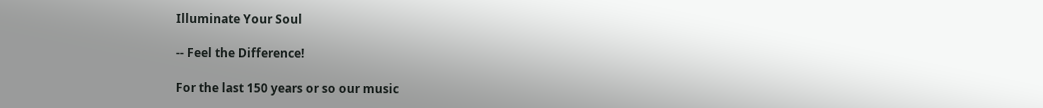Illuminate Your Soul

-- Feel the Difference!

For the last 150 years or so our music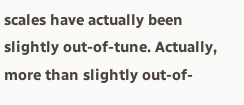scales have actually been slightly out-of-tune. Actually, more than slightly out-of-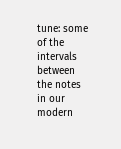tune: some of the intervals between the notes in our modern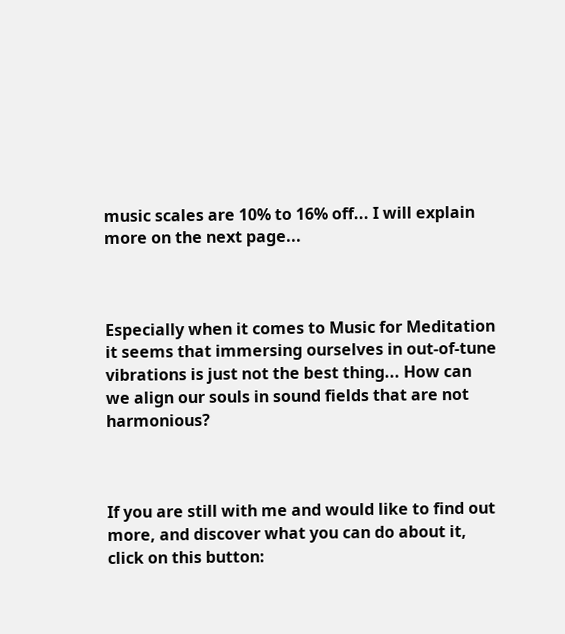music scales are 10% to 16% off... I will explain more on the next page...



Especially when it comes to Music for Meditation it seems that immersing ourselves in out-of-tune vibrations is just not the best thing... How can we align our souls in sound fields that are not harmonious?



If you are still with me and would like to find out more, and discover what you can do about it, click on this button: